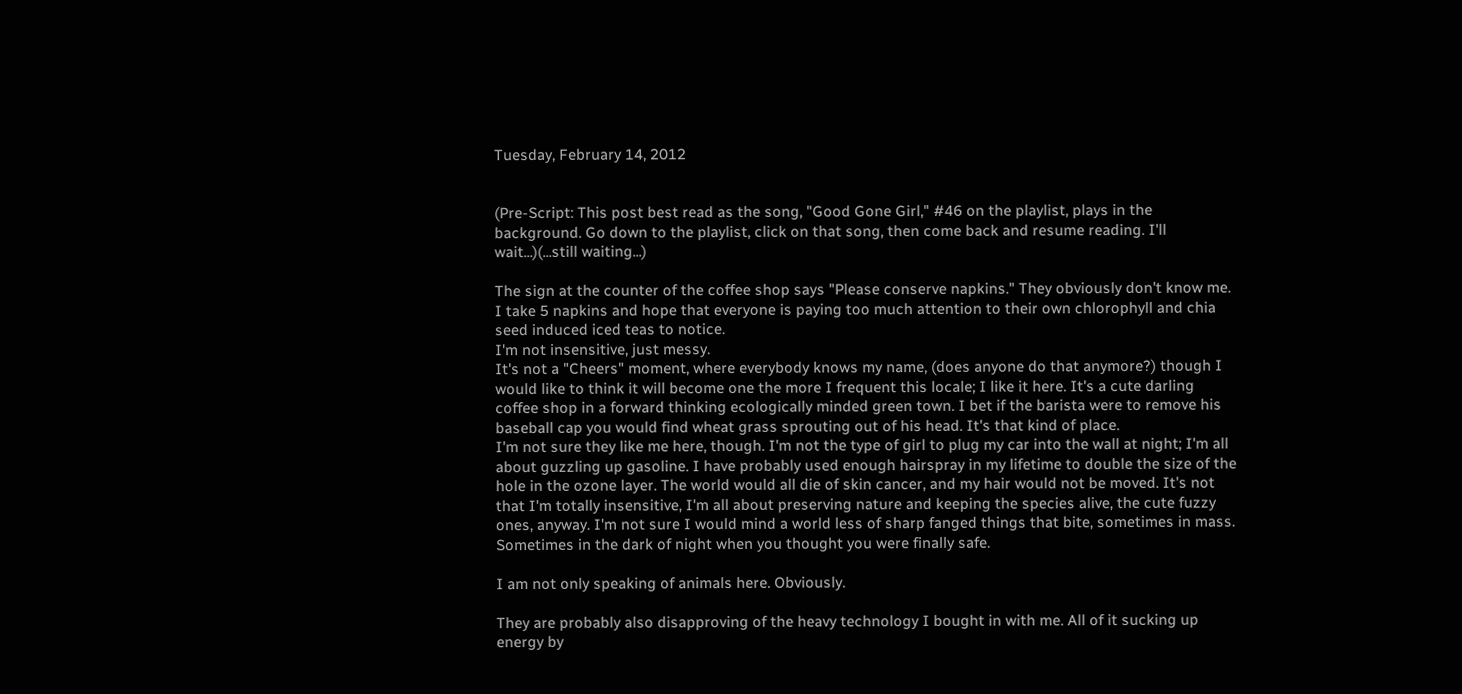Tuesday, February 14, 2012


(Pre-Script: This post best read as the song, "Good Gone Girl," #46 on the playlist, plays in the background. Go down to the playlist, click on that song, then come back and resume reading. I'll wait...)(...still waiting...)

The sign at the counter of the coffee shop says "Please conserve napkins." They obviously don't know me. I take 5 napkins and hope that everyone is paying too much attention to their own chlorophyll and chia seed induced iced teas to notice.
I'm not insensitive, just messy.
It's not a "Cheers" moment, where everybody knows my name, (does anyone do that anymore?) though I would like to think it will become one the more I frequent this locale; I like it here. It's a cute darling coffee shop in a forward thinking ecologically minded green town. I bet if the barista were to remove his baseball cap you would find wheat grass sprouting out of his head. It's that kind of place.
I'm not sure they like me here, though. I'm not the type of girl to plug my car into the wall at night; I'm all about guzzling up gasoline. I have probably used enough hairspray in my lifetime to double the size of the hole in the ozone layer. The world would all die of skin cancer, and my hair would not be moved. It's not that I'm totally insensitive, I'm all about preserving nature and keeping the species alive, the cute fuzzy ones, anyway. I'm not sure I would mind a world less of sharp fanged things that bite, sometimes in mass. Sometimes in the dark of night when you thought you were finally safe.

I am not only speaking of animals here. Obviously.

They are probably also disapproving of the heavy technology I bought in with me. All of it sucking up energy by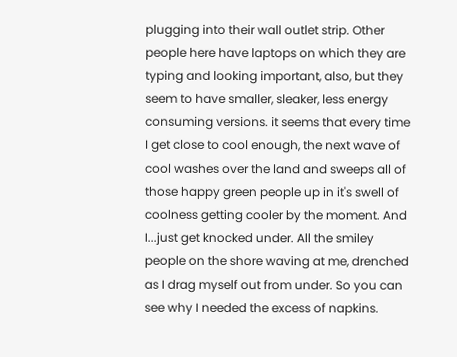plugging into their wall outlet strip. Other people here have laptops on which they are typing and looking important, also, but they seem to have smaller, sleaker, less energy consuming versions. it seems that every time I get close to cool enough, the next wave of cool washes over the land and sweeps all of those happy green people up in it's swell of coolness getting cooler by the moment. And I...just get knocked under. All the smiley people on the shore waving at me, drenched as I drag myself out from under. So you can see why I needed the excess of napkins.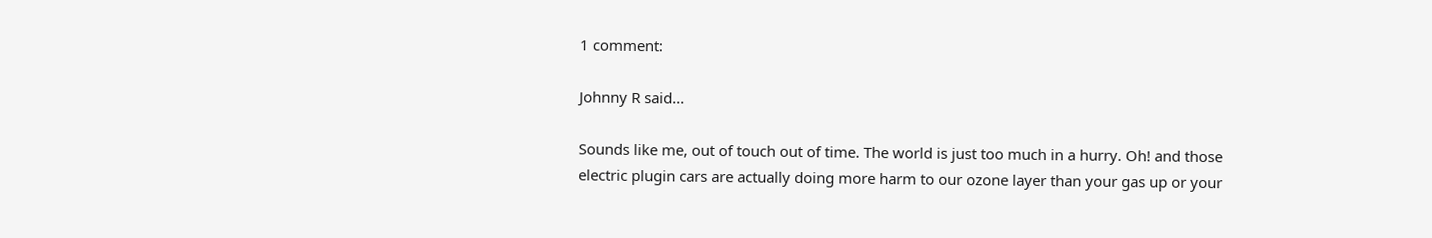1 comment:

Johnny R said...

Sounds like me, out of touch out of time. The world is just too much in a hurry. Oh! and those electric plugin cars are actually doing more harm to our ozone layer than your gas up or your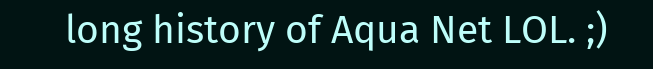long history of Aqua Net LOL. ;)